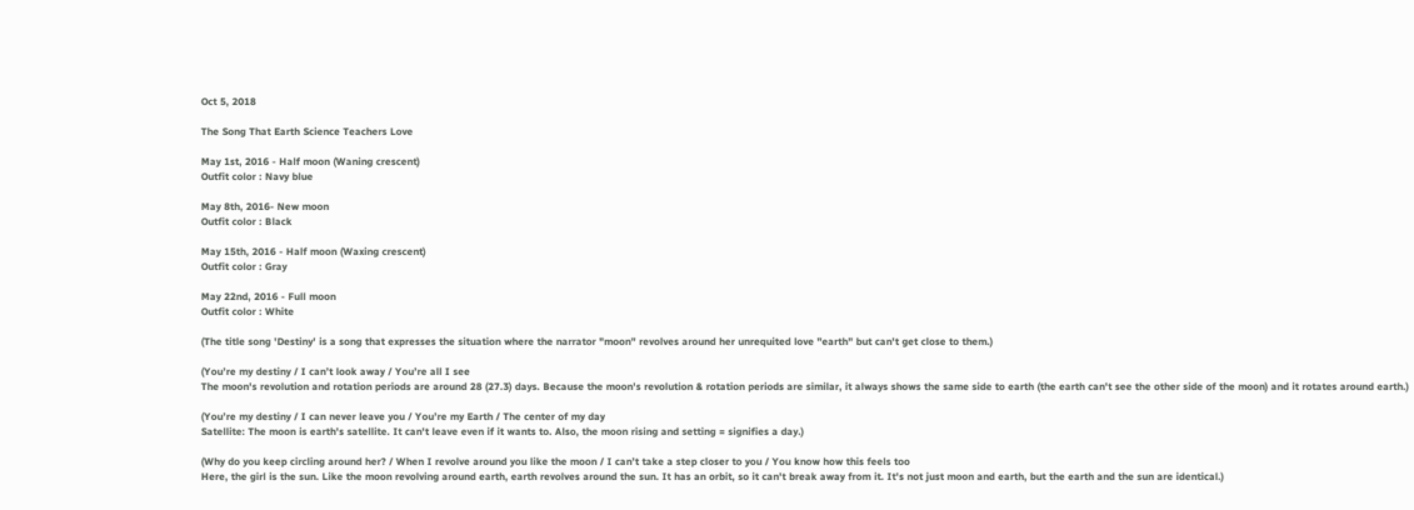Oct 5, 2018

The Song That Earth Science Teachers Love

May 1st, 2016 - Half moon (Waning crescent)
Outfit color : Navy blue

May 8th, 2016- New moon
Outfit color : Black

May 15th, 2016 - Half moon (Waxing crescent)
Outfit color : Gray

May 22nd, 2016 - Full moon
Outfit color : White

(The title song 'Destiny' is a song that expresses the situation where the narrator "moon" revolves around her unrequited love "earth" but can't get close to them.)

(You’re my destiny / I can’t look away / You’re all I see
The moon's revolution and rotation periods are around 28 (27.3) days. Because the moon's revolution & rotation periods are similar, it always shows the same side to earth (the earth can't see the other side of the moon) and it rotates around earth.)

(You’re my destiny / I can never leave you / You’re my Earth / The center of my day
Satellite: The moon is earth's satellite. It can't leave even if it wants to. Also, the moon rising and setting = signifies a day.)

(Why do you keep circling around her? / When I revolve around you like the moon / I can’t take a step closer to you / You know how this feels too
Here, the girl is the sun. Like the moon revolving around earth, earth revolves around the sun. It has an orbit, so it can't break away from it. It's not just moon and earth, but the earth and the sun are identical.)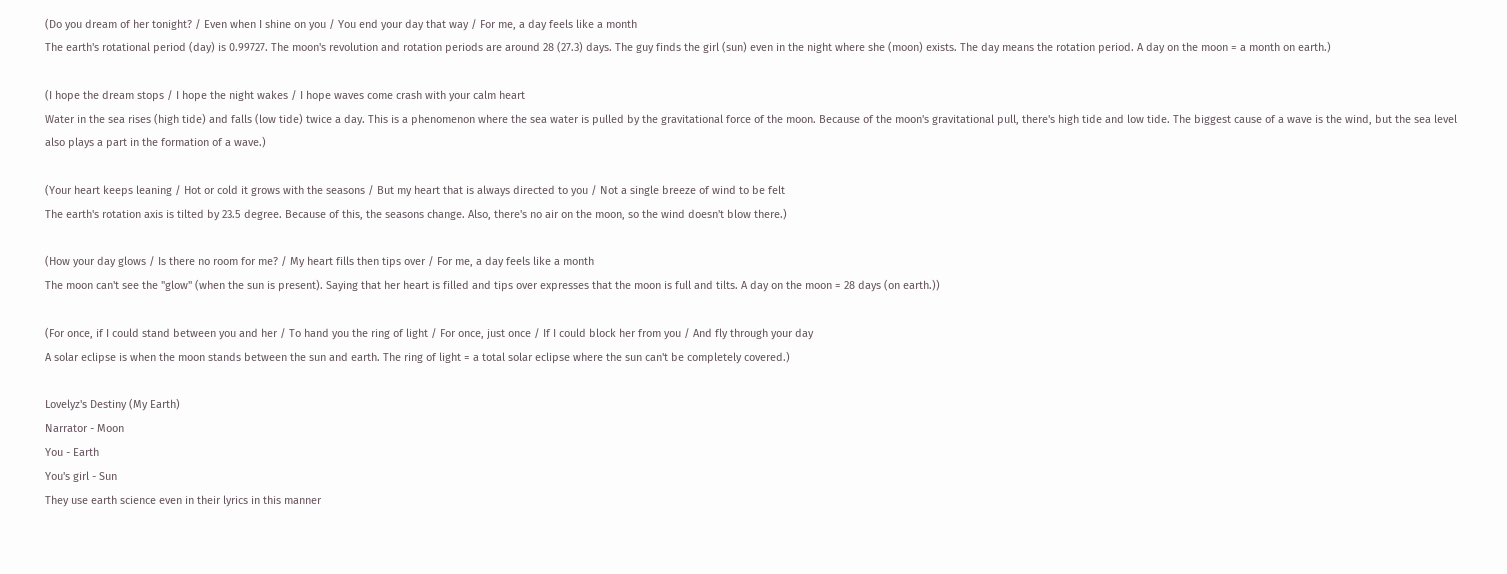(Do you dream of her tonight? / Even when I shine on you / You end your day that way / For me, a day feels like a month
The earth's rotational period (day) is 0.99727. The moon's revolution and rotation periods are around 28 (27.3) days. The guy finds the girl (sun) even in the night where she (moon) exists. The day means the rotation period. A day on the moon = a month on earth.)

(I hope the dream stops / I hope the night wakes / I hope waves come crash with your calm heart
Water in the sea rises (high tide) and falls (low tide) twice a day. This is a phenomenon where the sea water is pulled by the gravitational force of the moon. Because of the moon's gravitational pull, there's high tide and low tide. The biggest cause of a wave is the wind, but the sea level also plays a part in the formation of a wave.)

(Your heart keeps leaning / Hot or cold it grows with the seasons / But my heart that is always directed to you / Not a single breeze of wind to be felt
The earth's rotation axis is tilted by 23.5 degree. Because of this, the seasons change. Also, there's no air on the moon, so the wind doesn't blow there.)

(How your day glows / Is there no room for me? / My heart fills then tips over / For me, a day feels like a month
The moon can't see the "glow" (when the sun is present). Saying that her heart is filled and tips over expresses that the moon is full and tilts. A day on the moon = 28 days (on earth.))

(For once, if I could stand between you and her / To hand you the ring of light / For once, just once / If I could block her from you / And fly through your day
A solar eclipse is when the moon stands between the sun and earth. The ring of light = a total solar eclipse where the sun can't be completely covered.)

Lovelyz's Destiny (My Earth)
Narrator - Moon
You - Earth
You's girl - Sun
They use earth science even in their lyrics in this manner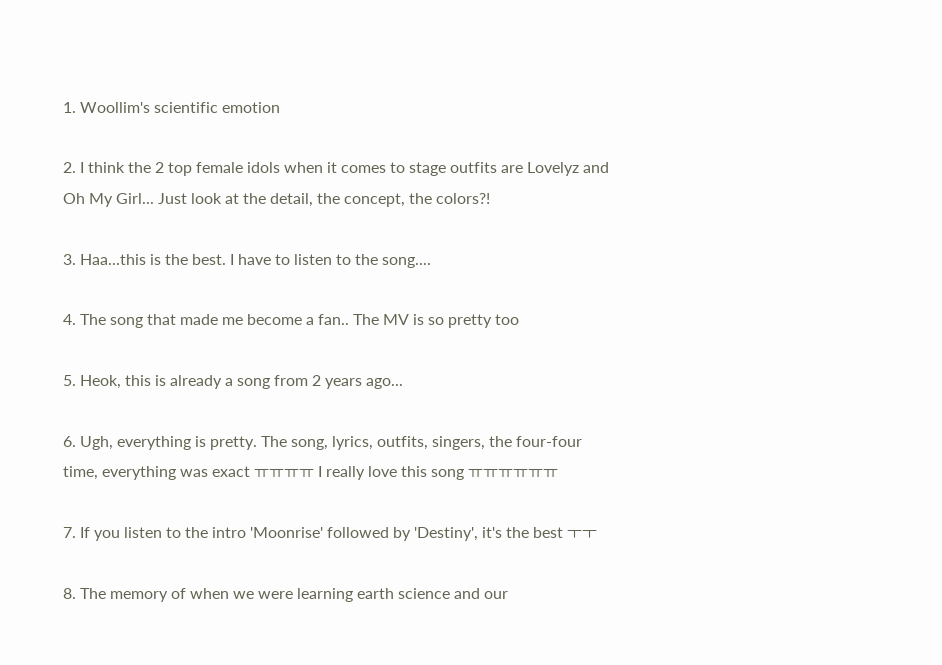1. Woollim's scientific emotion

2. I think the 2 top female idols when it comes to stage outfits are Lovelyz and Oh My Girl... Just look at the detail, the concept, the colors?!

3. Haa...this is the best. I have to listen to the song....

4. The song that made me become a fan.. The MV is so pretty too

5. Heok, this is already a song from 2 years ago...

6. Ugh, everything is pretty. The song, lyrics, outfits, singers, the four-four time, everything was exact ㅠㅠㅠㅠ I really love this song ㅠㅠㅠㅠㅠㅠ

7. If you listen to the intro 'Moonrise' followed by 'Destiny', it's the best ㅜㅜ

8. The memory of when we were learning earth science and our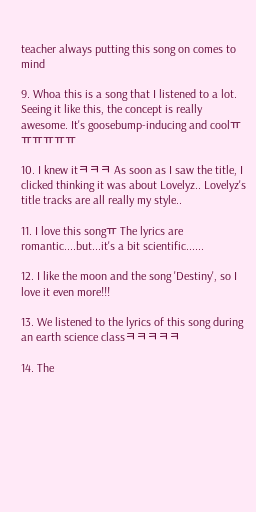teacher always putting this song on comes to mind

9. Whoa this is a song that I listened to a lot. Seeing it like this, the concept is really awesome. It's goosebump-inducing and coolㅠㅠㅠㅠㅠㅠ

10. I knew itㅋㅋㅋ As soon as I saw the title, I clicked thinking it was about Lovelyz.. Lovelyz's title tracks are all really my style..

11. I love this songㅠ The lyrics are romantic....but...it's a bit scientific......

12. I like the moon and the song 'Destiny', so I love it even more!!!

13. We listened to the lyrics of this song during an earth science classㅋㅋㅋㅋㅋ

14. The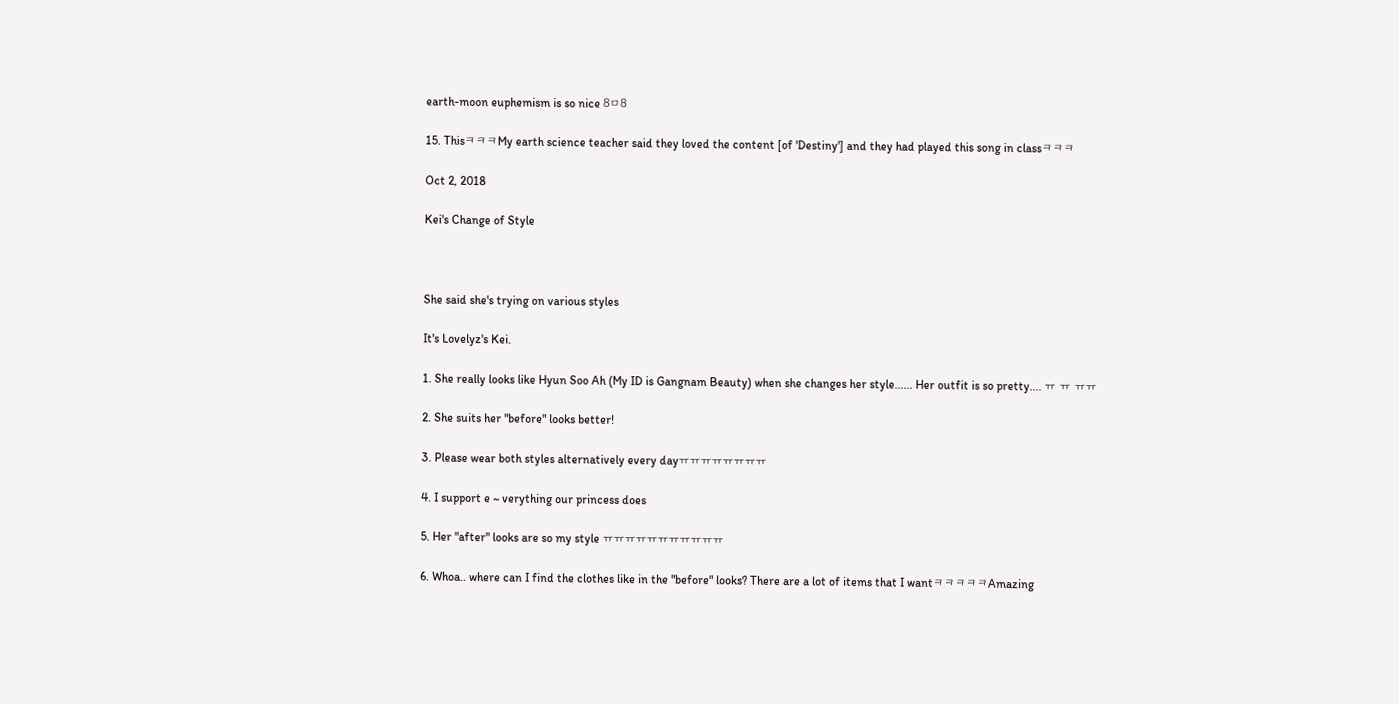earth-moon euphemism is so nice 8ㅁ8

15. ThisㅋㅋㅋMy earth science teacher said they loved the content [of 'Destiny'] and they had played this song in classㅋㅋㅋ

Oct 2, 2018

Kei's Change of Style



She said she's trying on various styles

It's Lovelyz's Kei.

1. She really looks like Hyun Soo Ah (My ID is Gangnam Beauty) when she changes her style...... Her outfit is so pretty.... ㅠ ㅠ ㅠㅠ

2. She suits her "before" looks better!

3. Please wear both styles alternatively every dayㅠㅠㅠㅠㅠㅠㅠㅠ

4. I support e ~ verything our princess does

5. Her "after" looks are so my style ㅠㅠㅠㅠㅠㅠㅠㅠㅠㅠㅠ

6. Whoa.. where can I find the clothes like in the "before" looks? There are a lot of items that I wantㅋㅋㅋㅋㅋAmazing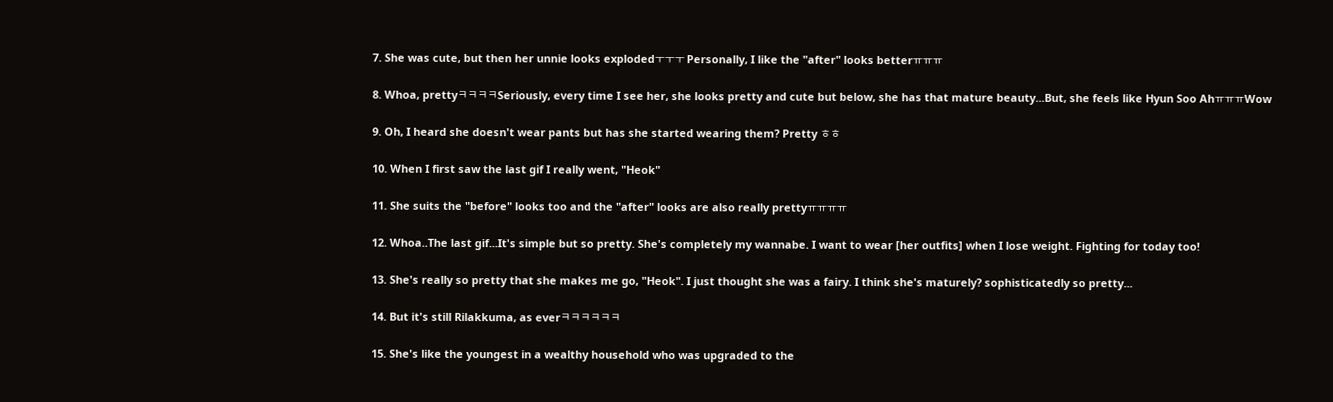7. She was cute, but then her unnie looks explodedㅜㅜㅜ Personally, I like the "after" looks betterㅠㅠㅠ

8. Whoa, prettyㅋㅋㅋㅋSeriously, every time I see her, she looks pretty and cute but below, she has that mature beauty...But, she feels like Hyun Soo AhㅠㅠㅠWow

9. Oh, I heard she doesn't wear pants but has she started wearing them? Pretty ㅎㅎ

10. When I first saw the last gif I really went, "Heok"

11. She suits the "before" looks too and the "after" looks are also really prettyㅠㅠㅠㅠ

12. Whoa..The last gif...It's simple but so pretty. She's completely my wannabe. I want to wear [her outfits] when I lose weight. Fighting for today too!

13. She's really so pretty that she makes me go, "Heok". I just thought she was a fairy. I think she's maturely? sophisticatedly so pretty...

14. But it's still Rilakkuma, as everㅋㅋㅋㅋㅋㅋ

15. She's like the youngest in a wealthy household who was upgraded to the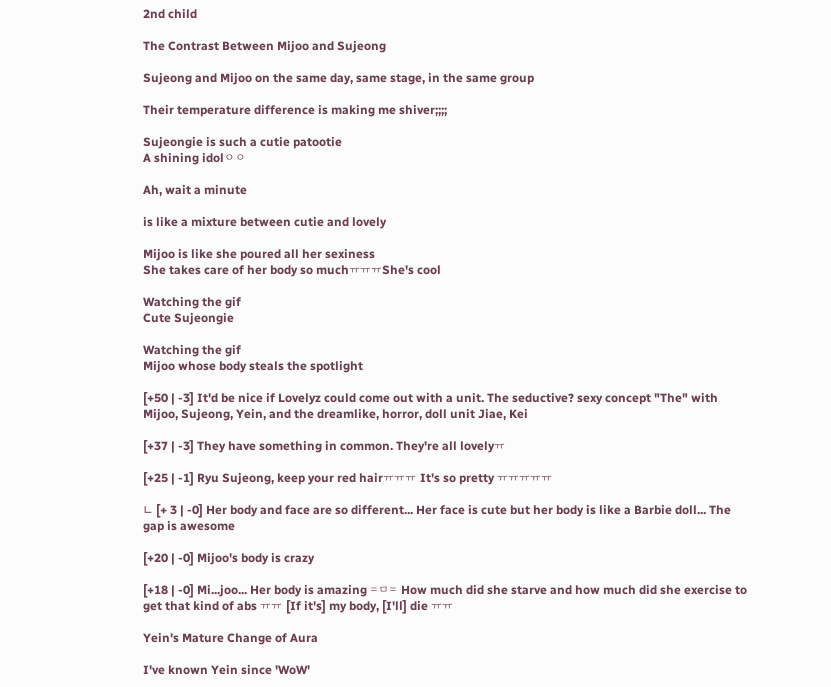2nd child

The Contrast Between Mijoo and Sujeong

Sujeong and Mijoo on the same day, same stage, in the same group

Their temperature difference is making me shiver;;;;

Sujeongie is such a cutie patootie
A shining idolㅇㅇ

Ah, wait a minute

is like a mixture between cutie and lovely

Mijoo is like she poured all her sexiness
She takes care of her body so muchㅠㅠㅠShe's cool

Watching the gif
Cute Sujeongie

Watching the gif
Mijoo whose body steals the spotlight

[+50 | -3] It'd be nice if Lovelyz could come out with a unit. The seductive? sexy concept "The" with Mijoo, Sujeong, Yein, and the dreamlike, horror, doll unit Jiae, Kei

[+37 | -3] They have something in common. They're all lovelyㅠ

[+25 | -1] Ryu Sujeong, keep your red hairㅠㅠㅠ It's so pretty ㅠㅠㅠㅠㅠ

∟ [+ 3 | -0] Her body and face are so different... Her face is cute but her body is like a Barbie doll... The gap is awesome

[+20 | -0] Mijoo's body is crazy

[+18 | -0] Mi...joo... Her body is amazing =ㅁ= How much did she starve and how much did she exercise to get that kind of abs ㅠㅠ [If it's] my body, [I'll] die ㅠㅠ

Yein's Mature Change of Aura

I've known Yein since 'WoW'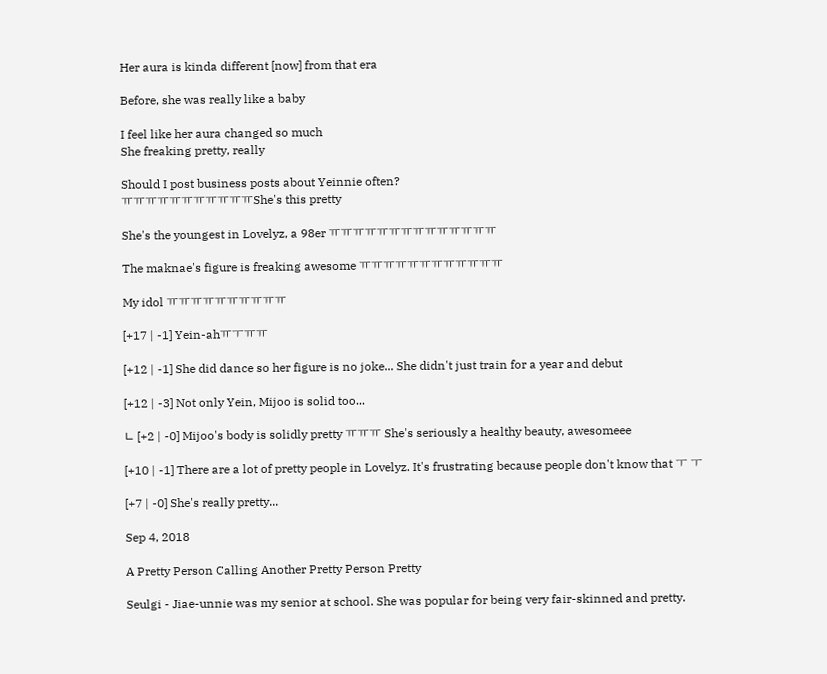Her aura is kinda different [now] from that era

Before, she was really like a baby

I feel like her aura changed so much
She freaking pretty, really

Should I post business posts about Yeinnie often?
ㅠㅠㅠㅠㅠㅠㅠㅠㅠㅠㅠShe's this pretty

She's the youngest in Lovelyz, a 98er ㅠㅠㅠㅠㅠㅠㅠㅠㅠㅠㅠㅠㅠㅠ

The maknae's figure is freaking awesome ㅠㅠㅠㅠㅠㅠㅠㅠㅠㅠㅠㅠ

My idol ㅠㅠㅠㅠㅠㅠㅠㅠㅠㅠ

[+17 | -1] Yein-ahㅠㅜㅠㅠ

[+12 | -1] She did dance so her figure is no joke... She didn't just train for a year and debut

[+12 | -3] Not only Yein, Mijoo is solid too...

∟ [+2 | -0] Mijoo's body is solidly pretty ㅠㅠㅠ She's seriously a healthy beauty, awesomeee

[+10 | -1] There are a lot of pretty people in Lovelyz. It's frustrating because people don't know that ㅜ ㅜ

[+7 | -0] She's really pretty...

Sep 4, 2018

A Pretty Person Calling Another Pretty Person Pretty

Seulgi - Jiae-unnie was my senior at school. She was popular for being very fair-skinned and pretty.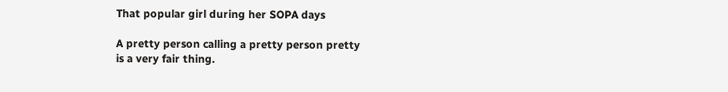That popular girl during her SOPA days

A pretty person calling a pretty person pretty
is a very fair thing.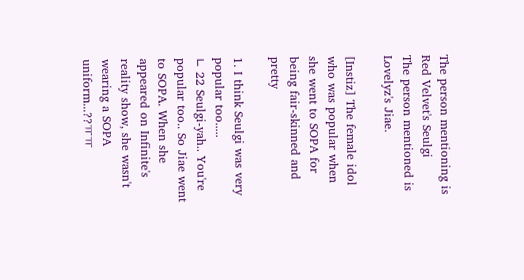The person mentioning is Red Velvet's Seulgi
The person mentioned is Lovelyz's Jiae.

[Instiz] The female idol who was popular when she went to SOPA for being fair-skinned and pretty

1. I think Seulgi was very popular too.....
∟ 22 Seulgi-yah.. You're popular too.. So Jiae went to SOPA. When she appeared on Infinite's reality show, she wasn't wearing a SOPA uniform...??ㅠㅠ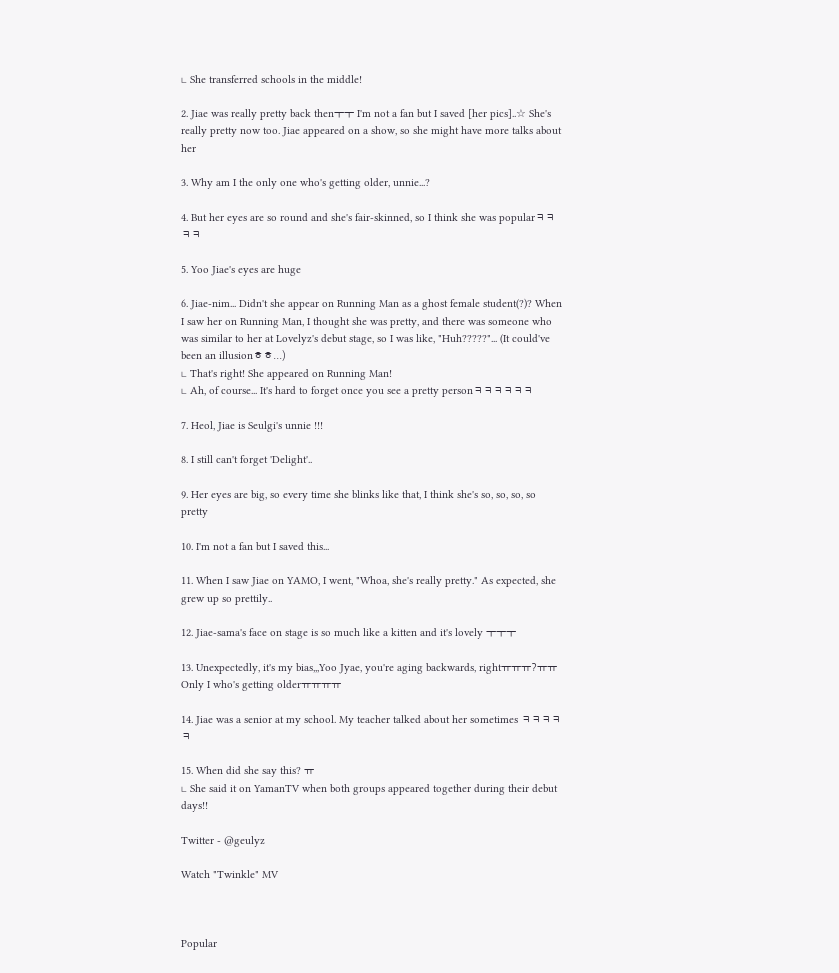∟ She transferred schools in the middle!

2. Jiae was really pretty back thenㅜㅜ I'm not a fan but I saved [her pics]..☆ She's really pretty now too. Jiae appeared on a show, so she might have more talks about her

3. Why am I the only one who's getting older, unnie...?

4. But her eyes are so round and she's fair-skinned, so I think she was popularㅋㅋㅋㅋ

5. Yoo Jiae's eyes are huge

6. Jiae-nim... Didn't she appear on Running Man as a ghost female student(?)? When I saw her on Running Man, I thought she was pretty, and there was someone who was similar to her at Lovelyz's debut stage, so I was like, "Huh?????"... (It could've been an illusionㅎㅎ...)
∟ That's right! She appeared on Running Man!
∟ Ah, of course... It's hard to forget once you see a pretty personㅋㅋㅋㅋㅋㅋ

7. Heol, Jiae is Seulgi's unnie !!!

8. I still can't forget 'Delight'..

9. Her eyes are big, so every time she blinks like that, I think she's so, so, so, so pretty

10. I'm not a fan but I saved this...

11. When I saw Jiae on YAMO, I went, "Whoa, she's really pretty." As expected, she grew up so prettily..

12. Jiae-sama's face on stage is so much like a kitten and it's lovely ㅜㅜㅜ

13. Unexpectedly, it's my bias,,,Yoo Jyae, you're aging backwards, rightㅠㅠㅠ?ㅠㅠ Only I who's getting olderㅠㅠㅠㅠ

14. Jiae was a senior at my school. My teacher talked about her sometimes ㅋㅋㅋㅋㅋ

15. When did she say this? ㅠ
∟ She said it on YamanTV when both groups appeared together during their debut days!!

Twitter - @geulyz

Watch "Twinkle" MV



Popular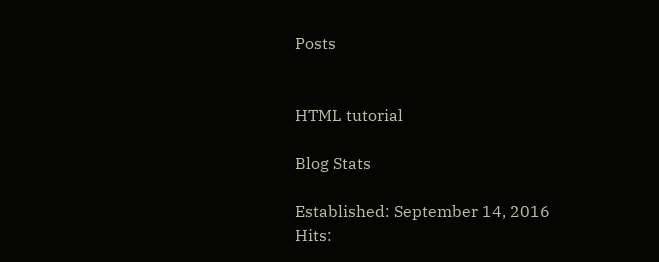Posts


HTML tutorial

Blog Stats

Established: September 14, 2016
Hits: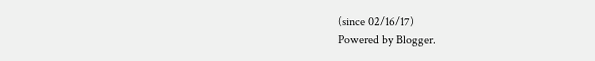(since 02/16/17)
Powered by Blogger.